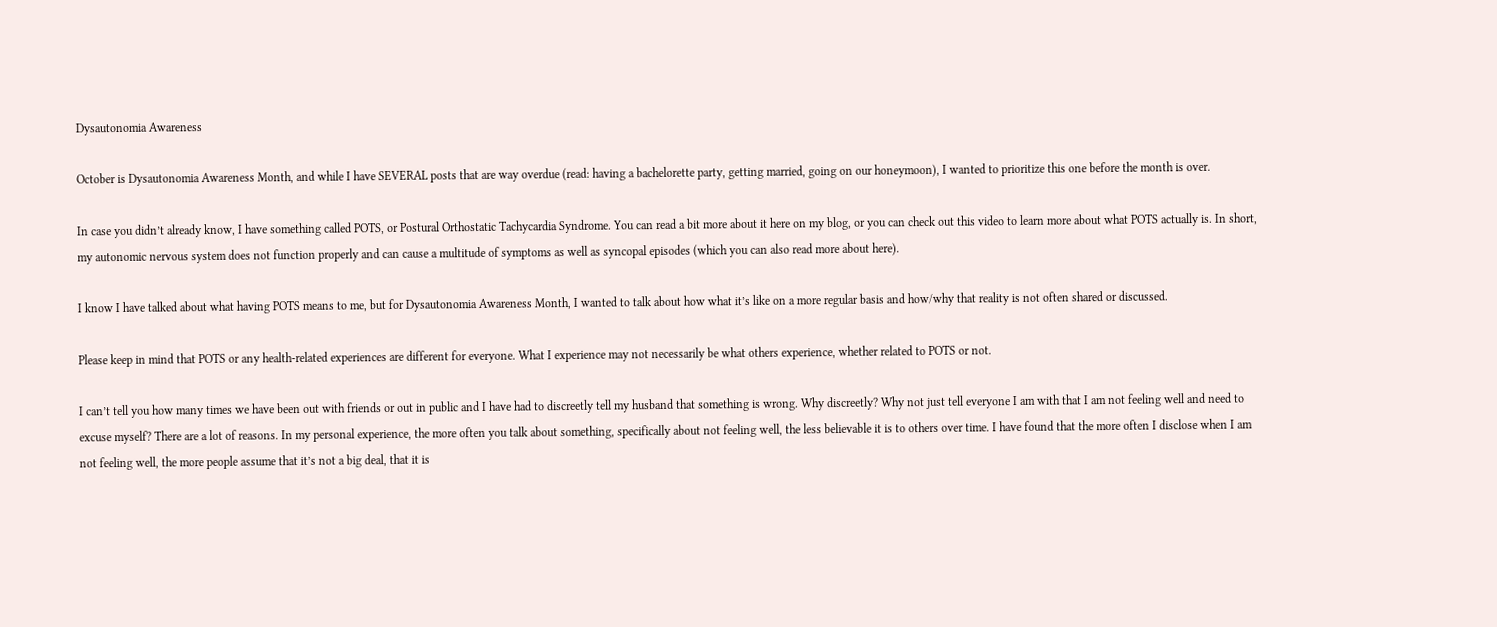Dysautonomia Awareness

October is Dysautonomia Awareness Month, and while I have SEVERAL posts that are way overdue (read: having a bachelorette party, getting married, going on our honeymoon), I wanted to prioritize this one before the month is over.

In case you didn’t already know, I have something called POTS, or Postural Orthostatic Tachycardia Syndrome. You can read a bit more about it here on my blog, or you can check out this video to learn more about what POTS actually is. In short, my autonomic nervous system does not function properly and can cause a multitude of symptoms as well as syncopal episodes (which you can also read more about here).

I know I have talked about what having POTS means to me, but for Dysautonomia Awareness Month, I wanted to talk about how what it’s like on a more regular basis and how/why that reality is not often shared or discussed.

Please keep in mind that POTS or any health-related experiences are different for everyone. What I experience may not necessarily be what others experience, whether related to POTS or not.

I can’t tell you how many times we have been out with friends or out in public and I have had to discreetly tell my husband that something is wrong. Why discreetly? Why not just tell everyone I am with that I am not feeling well and need to excuse myself? There are a lot of reasons. In my personal experience, the more often you talk about something, specifically about not feeling well, the less believable it is to others over time. I have found that the more often I disclose when I am not feeling well, the more people assume that it’s not a big deal, that it is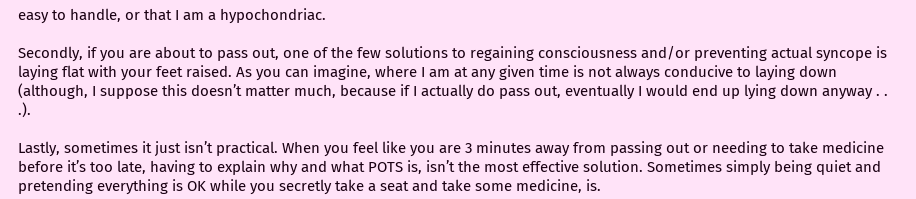easy to handle, or that I am a hypochondriac.

Secondly, if you are about to pass out, one of the few solutions to regaining consciousness and/or preventing actual syncope is laying flat with your feet raised. As you can imagine, where I am at any given time is not always conducive to laying down (although, I suppose this doesn’t matter much, because if I actually do pass out, eventually I would end up lying down anyway . . .).

Lastly, sometimes it just isn’t practical. When you feel like you are 3 minutes away from passing out or needing to take medicine before it’s too late, having to explain why and what POTS is, isn’t the most effective solution. Sometimes simply being quiet and pretending everything is OK while you secretly take a seat and take some medicine, is.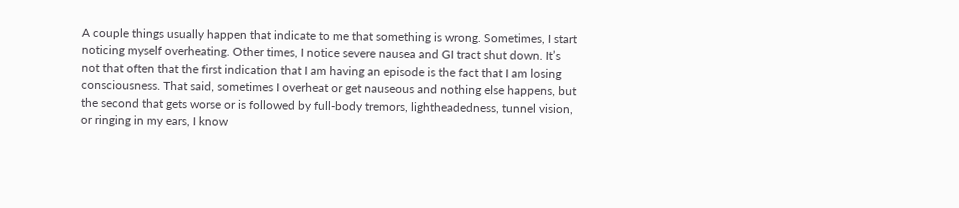A couple things usually happen that indicate to me that something is wrong. Sometimes, I start noticing myself overheating. Other times, I notice severe nausea and GI tract shut down. It’s not that often that the first indication that I am having an episode is the fact that I am losing consciousness. That said, sometimes I overheat or get nauseous and nothing else happens, but the second that gets worse or is followed by full-body tremors, lightheadedness, tunnel vision, or ringing in my ears, I know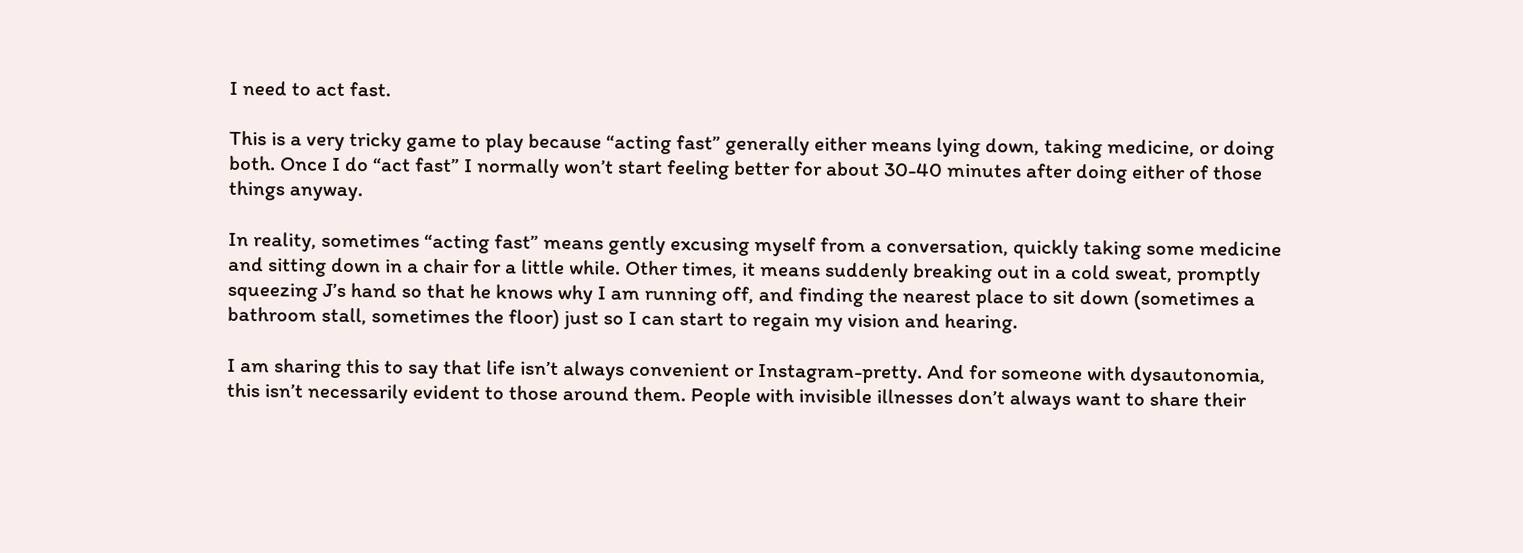I need to act fast.

This is a very tricky game to play because “acting fast” generally either means lying down, taking medicine, or doing both. Once I do “act fast” I normally won’t start feeling better for about 30-40 minutes after doing either of those things anyway.

In reality, sometimes “acting fast” means gently excusing myself from a conversation, quickly taking some medicine and sitting down in a chair for a little while. Other times, it means suddenly breaking out in a cold sweat, promptly squeezing J’s hand so that he knows why I am running off, and finding the nearest place to sit down (sometimes a bathroom stall, sometimes the floor) just so I can start to regain my vision and hearing.

I am sharing this to say that life isn’t always convenient or Instagram-pretty. And for someone with dysautonomia, this isn’t necessarily evident to those around them. People with invisible illnesses don’t always want to share their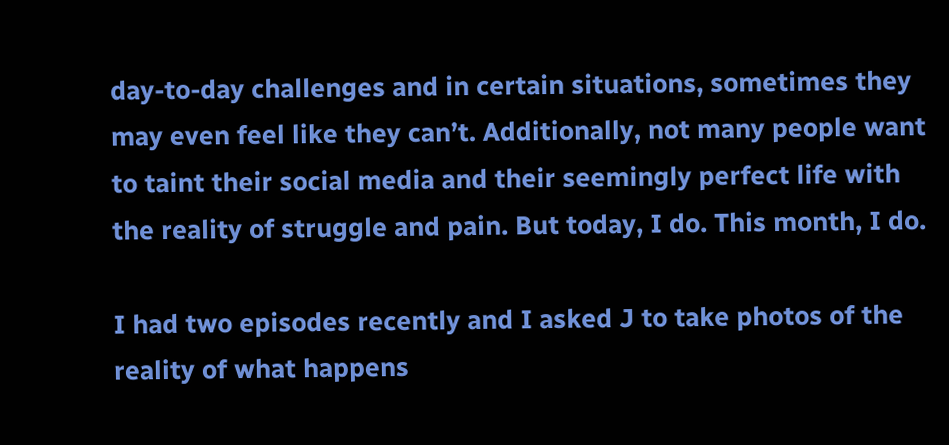day-to-day challenges and in certain situations, sometimes they may even feel like they can’t. Additionally, not many people want to taint their social media and their seemingly perfect life with the reality of struggle and pain. But today, I do. This month, I do.

I had two episodes recently and I asked J to take photos of the reality of what happens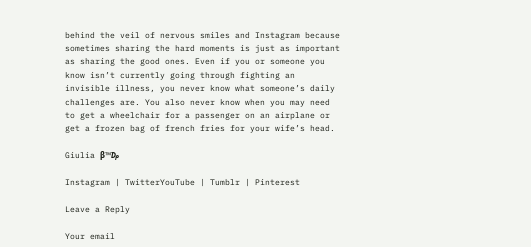behind the veil of nervous smiles and Instagram because sometimes sharing the hard moments is just as important as sharing the good ones. Even if you or someone you know isn’t currently going through fighting an invisible illness, you never know what someone’s daily challenges are. You also never know when you may need to get a wheelchair for a passenger on an airplane or get a frozen bag of french fries for your wife’s head.

Giulia β™₯

Instagram | TwitterYouTube | Tumblr | Pinterest

Leave a Reply

Your email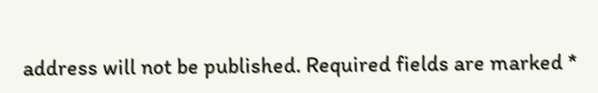address will not be published. Required fields are marked *